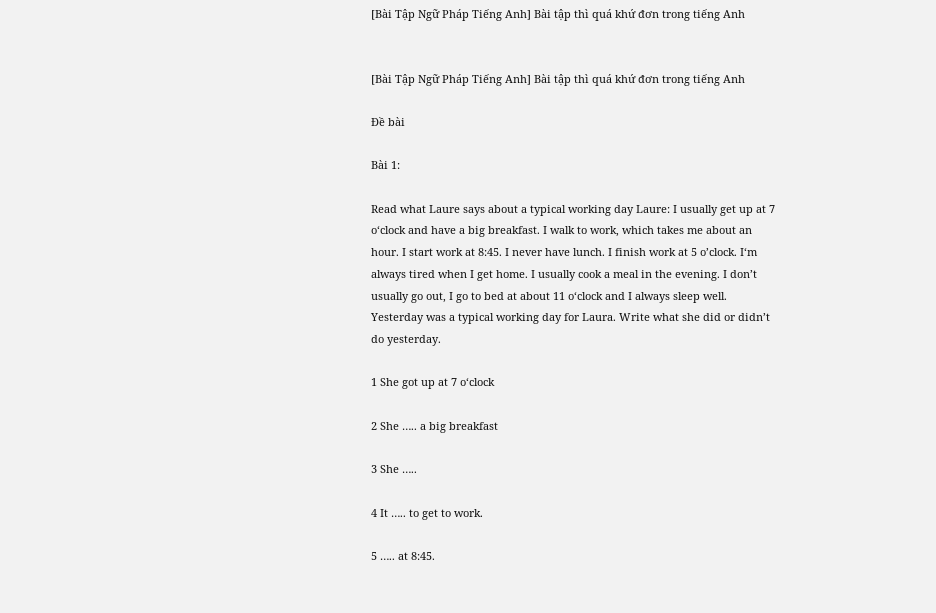[Bài Tập Ngữ Pháp Tiếng Anh] Bài tập thì quá khứ đơn trong tiếng Anh


[Bài Tập Ngữ Pháp Tiếng Anh] Bài tập thì quá khứ đơn trong tiếng Anh

Đề bài

Bài 1:

Read what Laure says about a typical working day Laure: I usually get up at 7 o‘clock and have a big breakfast. I walk to work, which takes me about an hour. I start work at 8:45. I never have lunch. I finish work at 5 o’clock. I‘m always tired when I get home. I usually cook a meal in the evening. I don’t usually go out, I go to bed at about 11 o‘clock and I always sleep well. Yesterday was a typical working day for Laura. Write what she did or didn’t do yesterday.

1 She got up at 7 o‘clock

2 She ….. a big breakfast

3 She …..

4 It ….. to get to work.

5 ….. at 8:45.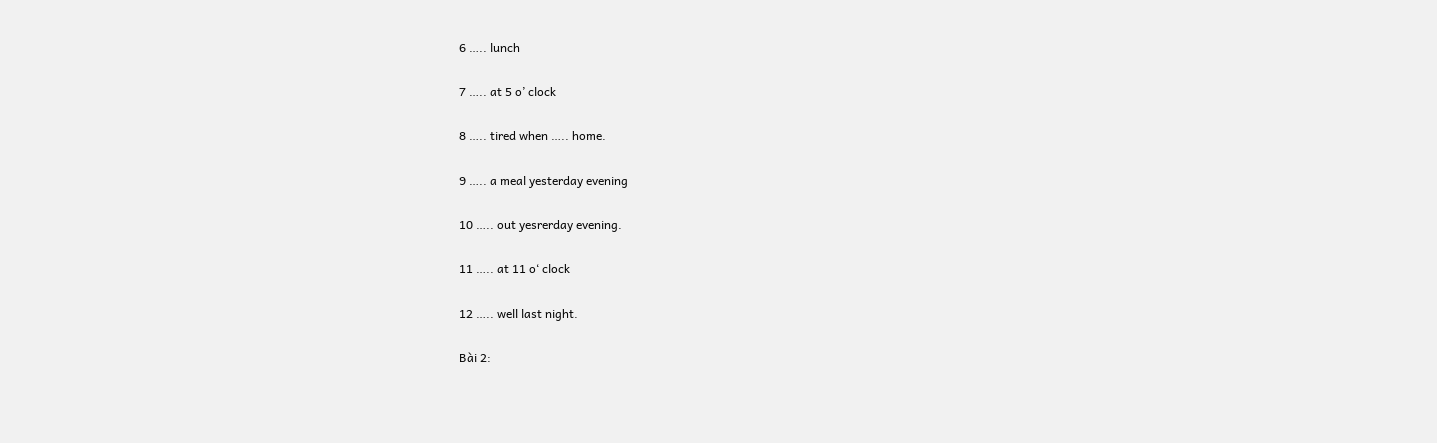6 ….. lunch

7 ….. at 5 o’ clock

8 ….. tired when ….. home.

9 ….. a meal yesterday evening

10 ….. out yesrerday evening.

11 ….. at 11 o‘ clock

12 ….. well last night.

Bài 2: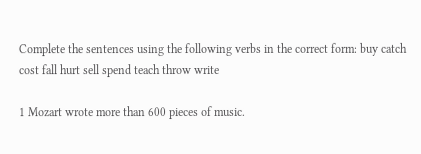Complete the sentences using the following verbs in the correct form: buy catch cost fall hurt sell spend teach throw write

1 Mozart wrote more than 600 pieces of music.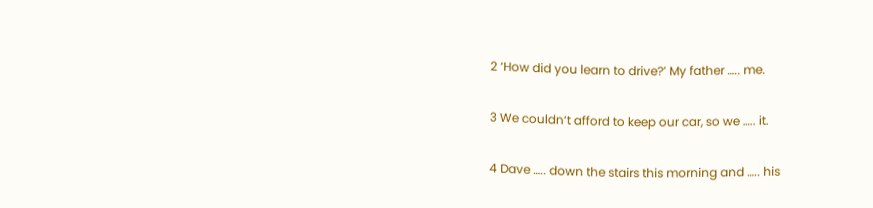2 ‘How did you learn to drive?’ My father ….. me.

3 We couldn‘t afford to keep our car, so we ….. it.

4 Dave ….. down the stairs this morning and ….. his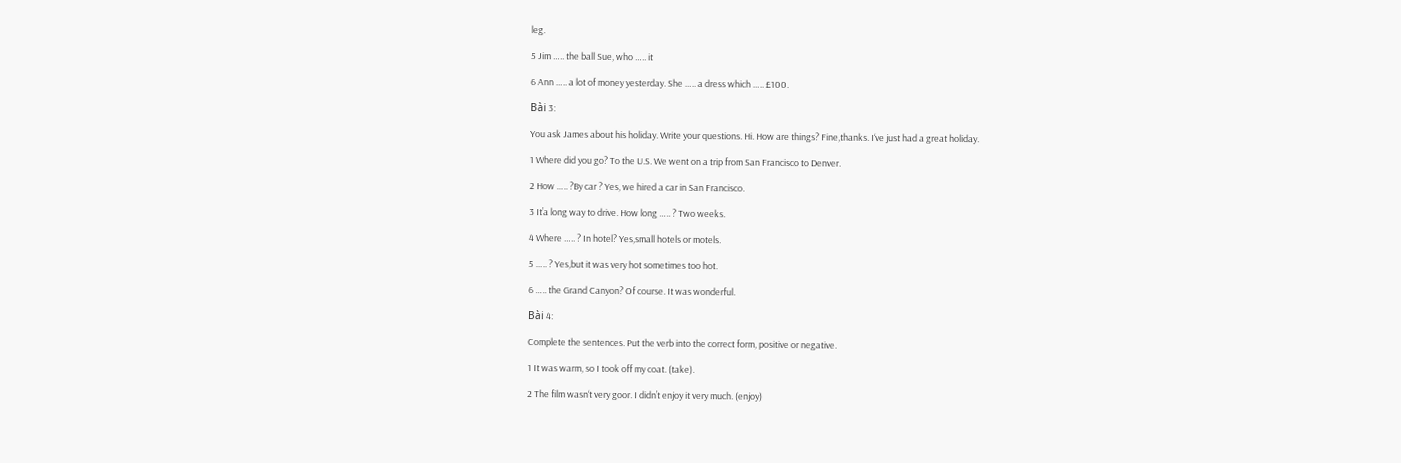leg.

5 Jim ….. the ball Sue, who ….. it

6 Ann ….. a lot of money yesterday. She ….. a dress which ….. £100.

Bài 3:

You ask James about his holiday. Write your questions. Hi. How are things? Fine,thanks. I‘ve just had a great holiday.

1 Where did you go? To the U.S. We went on a trip from San Francisco to Denver.

2 How ….. ?By car ? Yes, we hired a car in San Francisco.

3 It’a long way to drive. How long ….. ? Two weeks.

4 Where ….. ? In hotel? Yes,small hotels or motels.

5 ….. ? Yes,but it was very hot sometimes too hot.

6 ….. the Grand Canyon? Of course. It was wonderful.

Bài 4:

Complete the sentences. Put the verb into the correct form, positive or negative.

1 It was warm, so I took off my coat. (take).

2 The film wasn‘t very goor. I didn’t enjoy it very much. (enjoy)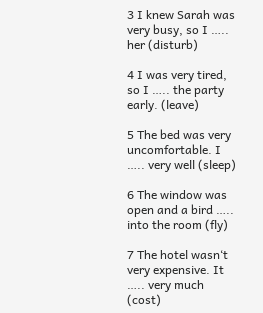3 I knew Sarah was very busy, so I ….. her (disturb)

4 I was very tired, so I ….. the party early. (leave)

5 The bed was very uncomfortable. I ….. very well (sleep)

6 The window was open and a bird ….. into the room (fly)

7 The hotel wasn‘t very expensive. It ….. very much (cost)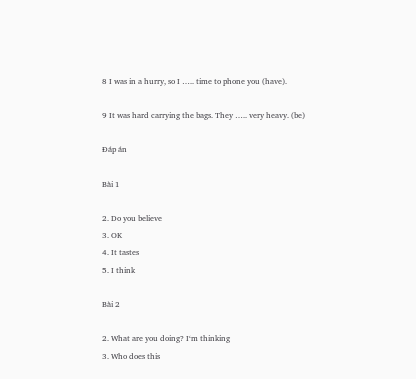8 I was in a hurry, so I ….. time to phone you (have).

9 It was hard carrying the bags. They ….. very heavy. (be)

Đáp án

Bài 1

2. Do you believe
3. OK
4. It tastes
5. I think

Bài 2

2. What are you doing? I‘m thinking
3. Who does this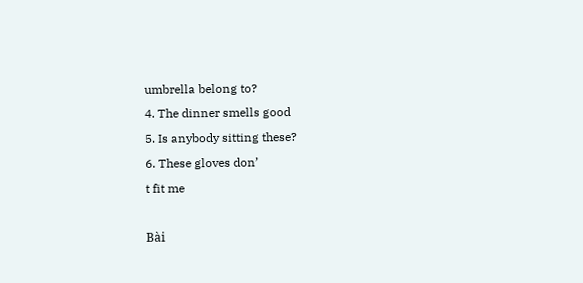umbrella belong to?
4. The dinner smells good
5. Is anybody sitting these?
6. These gloves don’
t fit me

Bài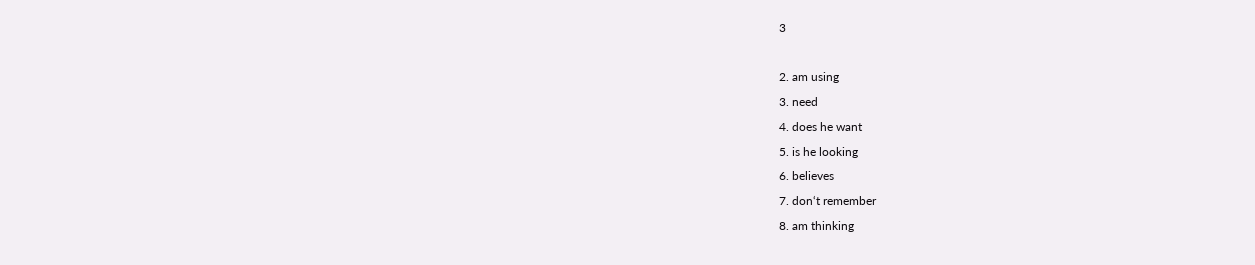3

2. am using
3. need
4. does he want
5. is he looking
6. believes
7. don‘t remember
8. am thinking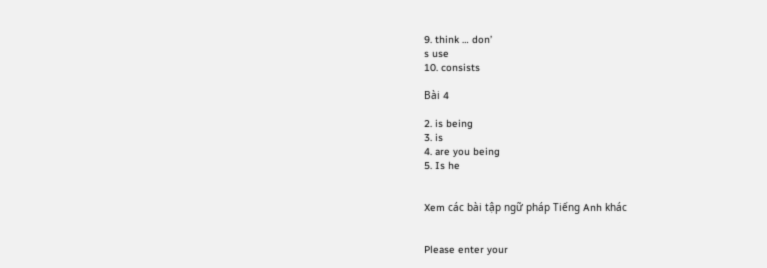9. think … don’
s use
10. consists

Bài 4

2. is being
3. is
4. are you being
5. Is he


Xem các bài tập ngữ pháp Tiếng Anh khác


Please enter your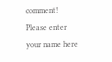comment!
Please enter your name here